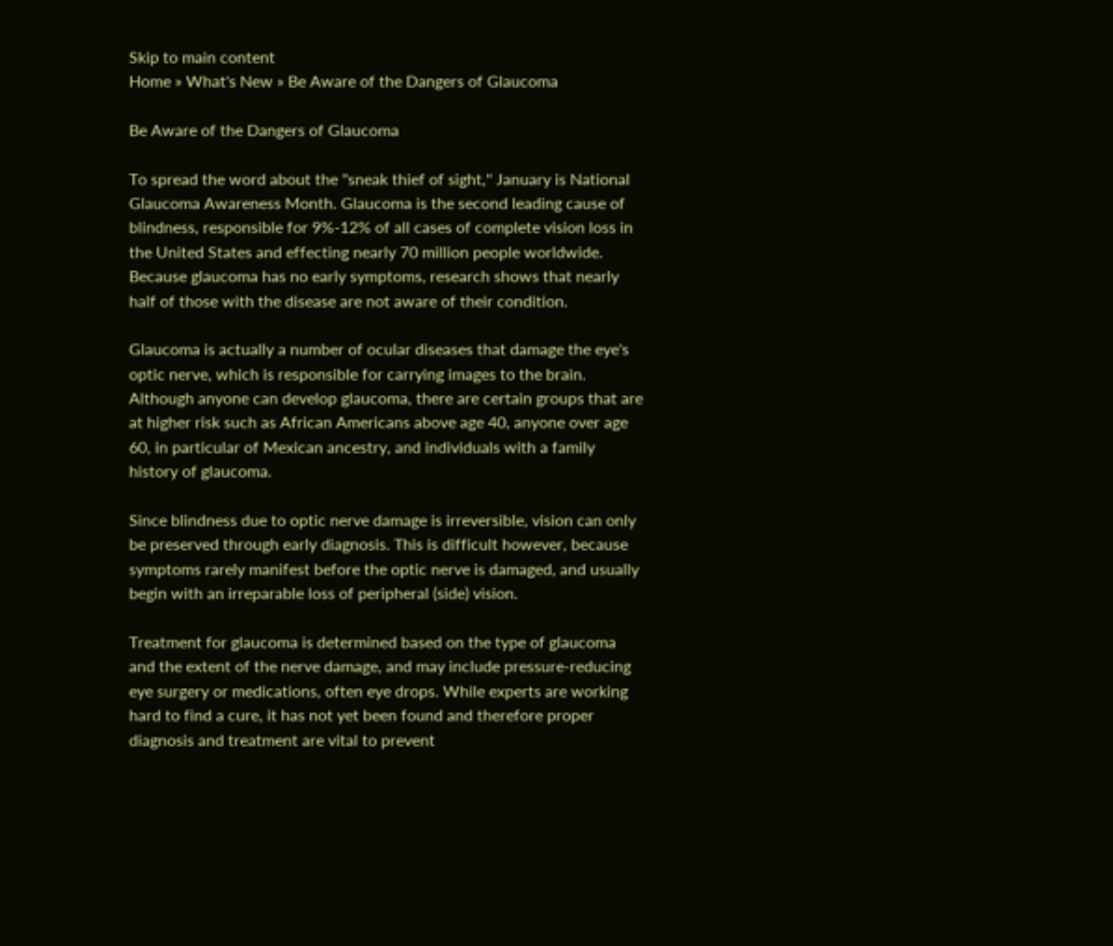Skip to main content
Home » What's New » Be Aware of the Dangers of Glaucoma

Be Aware of the Dangers of Glaucoma

To spread the word about the ''sneak thief of sight,'' January is National Glaucoma Awareness Month. Glaucoma is the second leading cause of blindness, responsible for 9%-12% of all cases of complete vision loss in the United States and effecting nearly 70 million people worldwide. Because glaucoma has no early symptoms, research shows that nearly half of those with the disease are not aware of their condition.

Glaucoma is actually a number of ocular diseases that damage the eye's optic nerve, which is responsible for carrying images to the brain. Although anyone can develop glaucoma, there are certain groups that are at higher risk such as African Americans above age 40, anyone over age 60, in particular of Mexican ancestry, and individuals with a family history of glaucoma.

Since blindness due to optic nerve damage is irreversible, vision can only be preserved through early diagnosis. This is difficult however, because symptoms rarely manifest before the optic nerve is damaged, and usually begin with an irreparable loss of peripheral (side) vision.

Treatment for glaucoma is determined based on the type of glaucoma and the extent of the nerve damage, and may include pressure-reducing eye surgery or medications, often eye drops. While experts are working hard to find a cure, it has not yet been found and therefore proper diagnosis and treatment are vital to prevent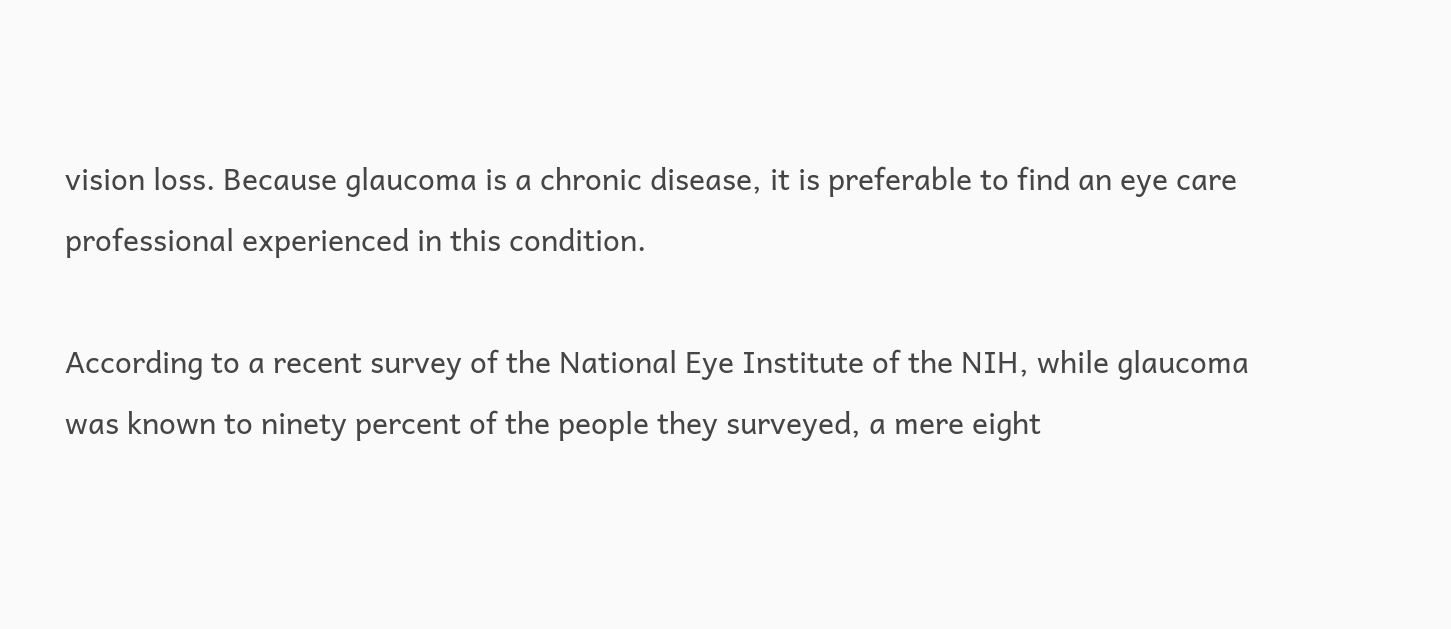vision loss. Because glaucoma is a chronic disease, it is preferable to find an eye care professional experienced in this condition.

According to a recent survey of the National Eye Institute of the NIH, while glaucoma was known to ninety percent of the people they surveyed, a mere eight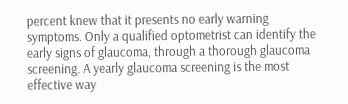percent knew that it presents no early warning symptoms. Only a qualified optometrist can identify the early signs of glaucoma, through a thorough glaucoma screening. A yearly glaucoma screening is the most effective way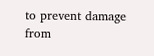to prevent damage from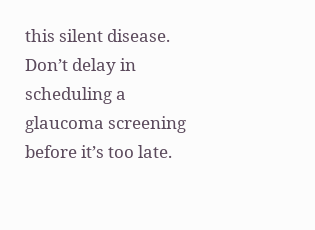this silent disease. Don’t delay in scheduling a glaucoma screening before it’s too late.